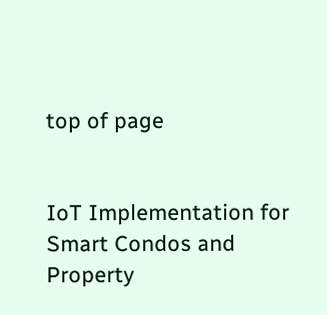top of page


IoT Implementation for Smart Condos and Property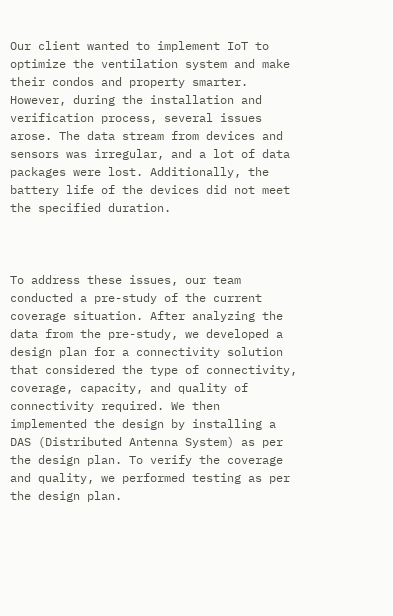Our client wanted to implement IoT to optimize the ventilation system and make their condos and property smarter. However, during the installation and verification process, several issues arose. The data stream from devices and sensors was irregular, and a lot of data packages were lost. Additionally, the battery life of the devices did not meet the specified duration.



To address these issues, our team conducted a pre-study of the current coverage situation. After analyzing the data from the pre-study, we developed a design plan for a connectivity solution that considered the type of connectivity, coverage, capacity, and quality of connectivity required. We then implemented the design by installing a DAS (Distributed Antenna System) as per the design plan. To verify the coverage and quality, we performed testing as per the design plan.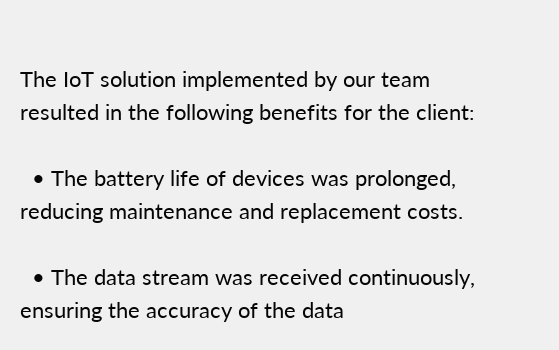The IoT solution implemented by our team resulted in the following benefits for the client:

  • The battery life of devices was prolonged, reducing maintenance and replacement costs.

  • The data stream was received continuously, ensuring the accuracy of the data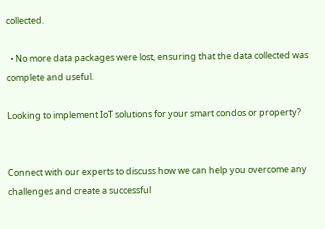collected.

  • No more data packages were lost, ensuring that the data collected was complete and useful.

Looking to implement IoT solutions for your smart condos or property?


Connect with our experts to discuss how we can help you overcome any challenges and create a successful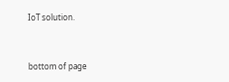IoT solution.


bottom of page